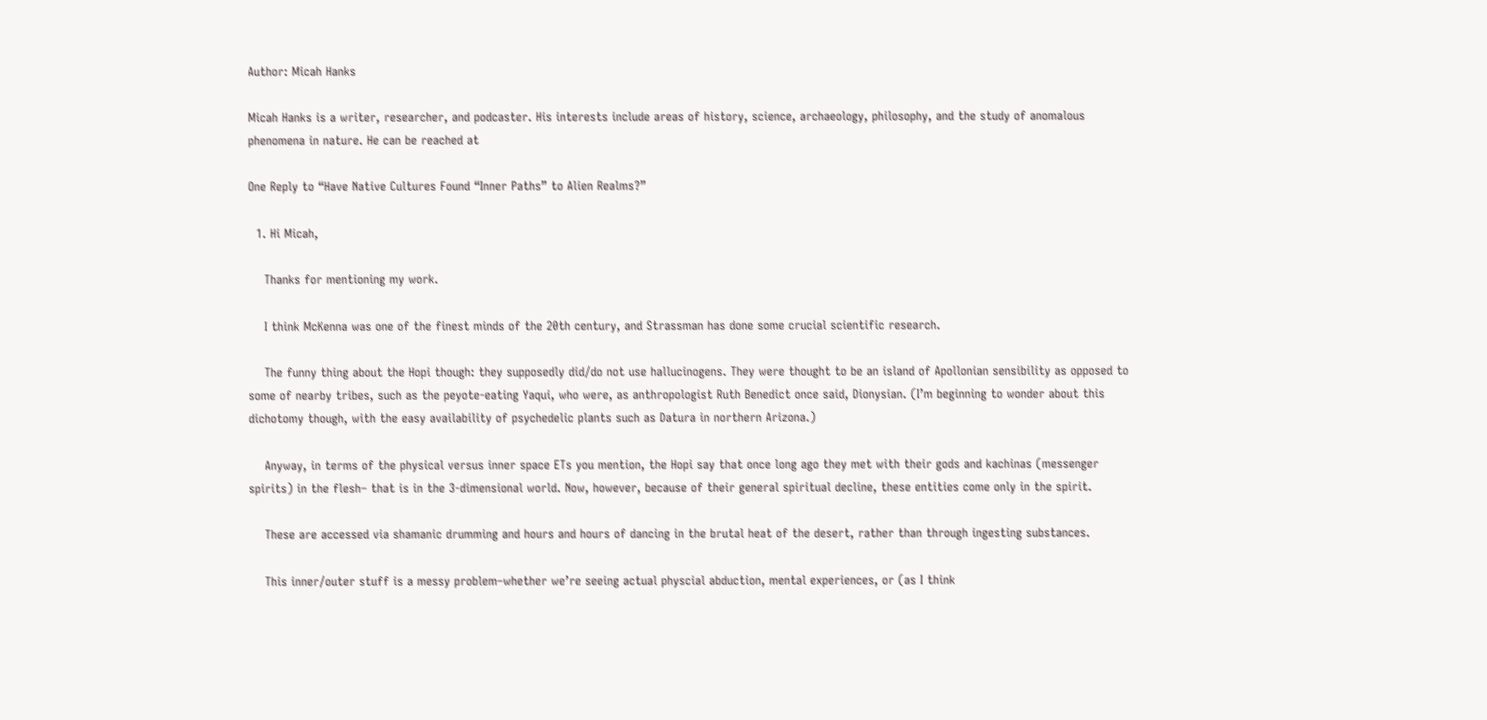Author: Micah Hanks

Micah Hanks is a writer, researcher, and podcaster. His interests include areas of history, science, archaeology, philosophy, and the study of anomalous phenomena in nature. He can be reached at

One Reply to “Have Native Cultures Found “Inner Paths” to Alien Realms?”

  1. Hi Micah,

    Thanks for mentioning my work.

    I think McKenna was one of the finest minds of the 20th century, and Strassman has done some crucial scientific research.

    The funny thing about the Hopi though: they supposedly did/do not use hallucinogens. They were thought to be an island of Apollonian sensibility as opposed to some of nearby tribes, such as the peyote-eating Yaqui, who were, as anthropologist Ruth Benedict once said, Dionysian. (I’m beginning to wonder about this dichotomy though, with the easy availability of psychedelic plants such as Datura in northern Arizona.)

    Anyway, in terms of the physical versus inner space ETs you mention, the Hopi say that once long ago they met with their gods and kachinas (messenger spirits) in the flesh– that is in the 3-dimensional world. Now, however, because of their general spiritual decline, these entities come only in the spirit.

    These are accessed via shamanic drumming and hours and hours of dancing in the brutal heat of the desert, rather than through ingesting substances.

    This inner/outer stuff is a messy problem–whether we’re seeing actual physcial abduction, mental experiences, or (as I think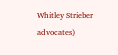Whitley Strieber advocates)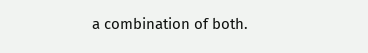a combination of both.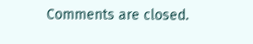Comments are closed.